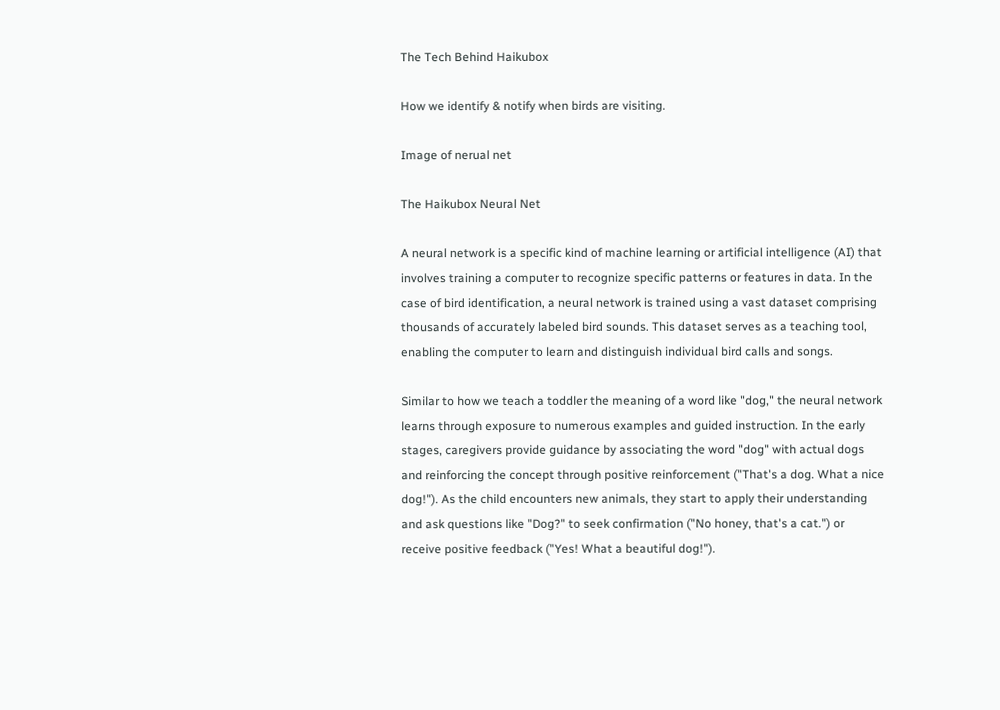The Tech Behind Haikubox

How we identify & notify when birds are visiting.

Image of nerual net

The Haikubox Neural Net

A neural network is a specific kind of machine learning or artificial intelligence (AI) that involves training a computer to recognize specific patterns or features in data. In the case of bird identification, a neural network is trained using a vast dataset comprising thousands of accurately labeled bird sounds. This dataset serves as a teaching tool, enabling the computer to learn and distinguish individual bird calls and songs.

Similar to how we teach a toddler the meaning of a word like "dog," the neural network learns through exposure to numerous examples and guided instruction. In the early stages, caregivers provide guidance by associating the word "dog" with actual dogs and reinforcing the concept through positive reinforcement ("That's a dog. What a nice dog!"). As the child encounters new animals, they start to apply their understanding and ask questions like "Dog?" to seek confirmation ("No honey, that's a cat.") or receive positive feedback ("Yes! What a beautiful dog!").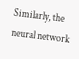Similarly, the neural network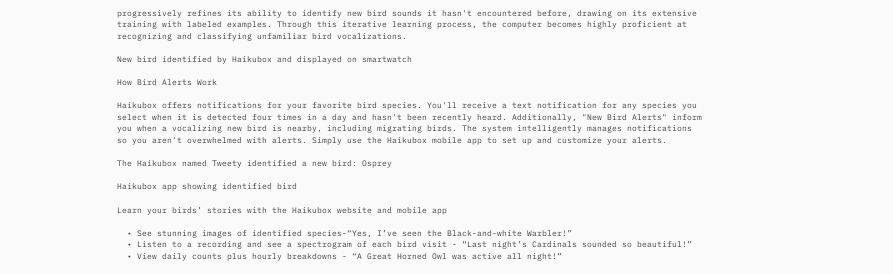progressively refines its ability to identify new bird sounds it hasn't encountered before, drawing on its extensive training with labeled examples. Through this iterative learning process, the computer becomes highly proficient at recognizing and classifying unfamiliar bird vocalizations.

New bird identified by Haikubox and displayed on smartwatch

How Bird Alerts Work

Haikubox offers notifications for your favorite bird species. You'll receive a text notification for any species you select when it is detected four times in a day and hasn't been recently heard. Additionally, "New Bird Alerts" inform you when a vocalizing new bird is nearby, including migrating birds. The system intelligently manages notifications so you aren't overwhelmed with alerts. Simply use the Haikubox mobile app to set up and customize your alerts.

The Haikubox named Tweety identified a new bird: Osprey

Haikubox app showing identified bird

Learn your birds’ stories with the Haikubox website and mobile app

  • See stunning images of identified species-“Yes, I’ve seen the Black-and-white Warbler!”
  • Listen to a recording and see a spectrogram of each bird visit - “Last night’s Cardinals sounded so beautiful!”
  • View daily counts plus hourly breakdowns - “A Great Horned Owl was active all night!”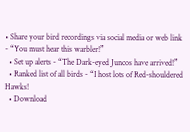• Share your bird recordings via social media or web link - “You must hear this warbler!”
  • Set up alerts - “The Dark-eyed Juncos have arrived!”
  • Ranked list of all birds - “I host lots of Red-shouldered Hawks!
  • Download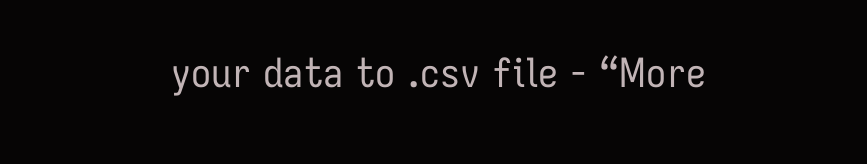your data to .csv file - “More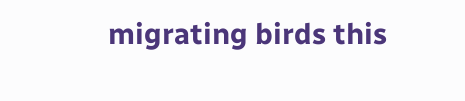migrating birds this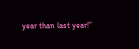year than last year!”